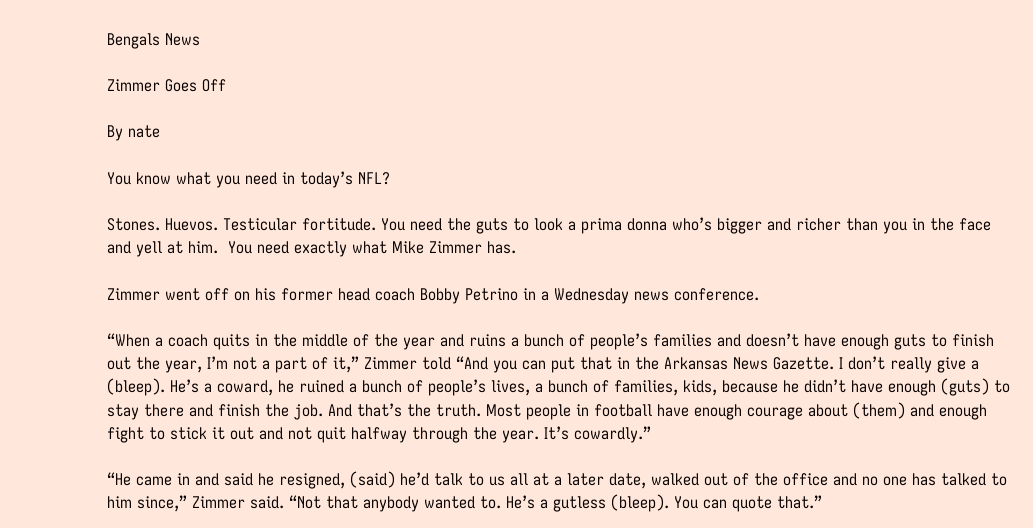Bengals News

Zimmer Goes Off

By nate

You know what you need in today’s NFL?

Stones. Huevos. Testicular fortitude. You need the guts to look a prima donna who’s bigger and richer than you in the face and yell at him.  You need exactly what Mike Zimmer has.

Zimmer went off on his former head coach Bobby Petrino in a Wednesday news conference.

“When a coach quits in the middle of the year and ruins a bunch of people’s families and doesn’t have enough guts to finish out the year, I’m not a part of it,” Zimmer told “And you can put that in the Arkansas News Gazette. I don’t really give a (bleep). He’s a coward, he ruined a bunch of people’s lives, a bunch of families, kids, because he didn’t have enough (guts) to stay there and finish the job. And that’s the truth. Most people in football have enough courage about (them) and enough fight to stick it out and not quit halfway through the year. It’s cowardly.”

“He came in and said he resigned, (said) he’d talk to us all at a later date, walked out of the office and no one has talked to him since,” Zimmer said. “Not that anybody wanted to. He’s a gutless (bleep). You can quote that.”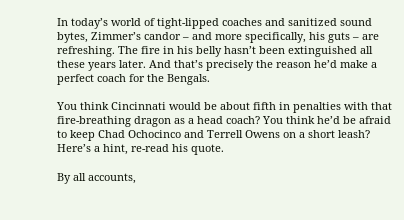In today’s world of tight-lipped coaches and sanitized sound bytes, Zimmer’s candor – and more specifically, his guts – are refreshing. The fire in his belly hasn’t been extinguished all these years later. And that’s precisely the reason he’d make a perfect coach for the Bengals.

You think Cincinnati would be about fifth in penalties with that fire-breathing dragon as a head coach? You think he’d be afraid to keep Chad Ochocinco and Terrell Owens on a short leash? Here’s a hint, re-read his quote.

By all accounts,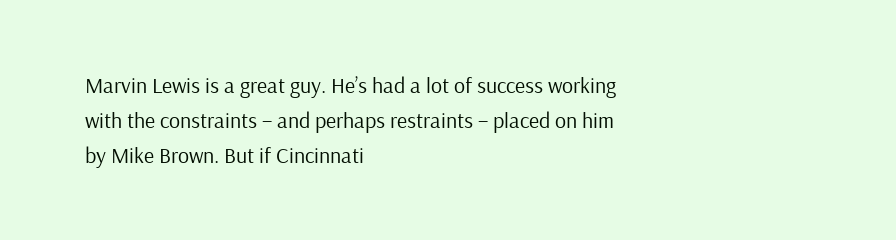Marvin Lewis is a great guy. He’s had a lot of success working with the constraints – and perhaps restraints – placed on him by Mike Brown. But if Cincinnati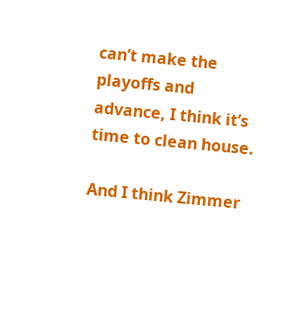can’t make the playoffs and advance, I think it’s time to clean house.

And I think Zimmer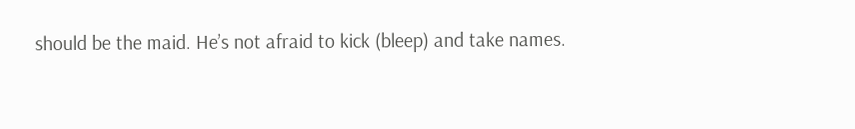should be the maid. He’s not afraid to kick (bleep) and take names.